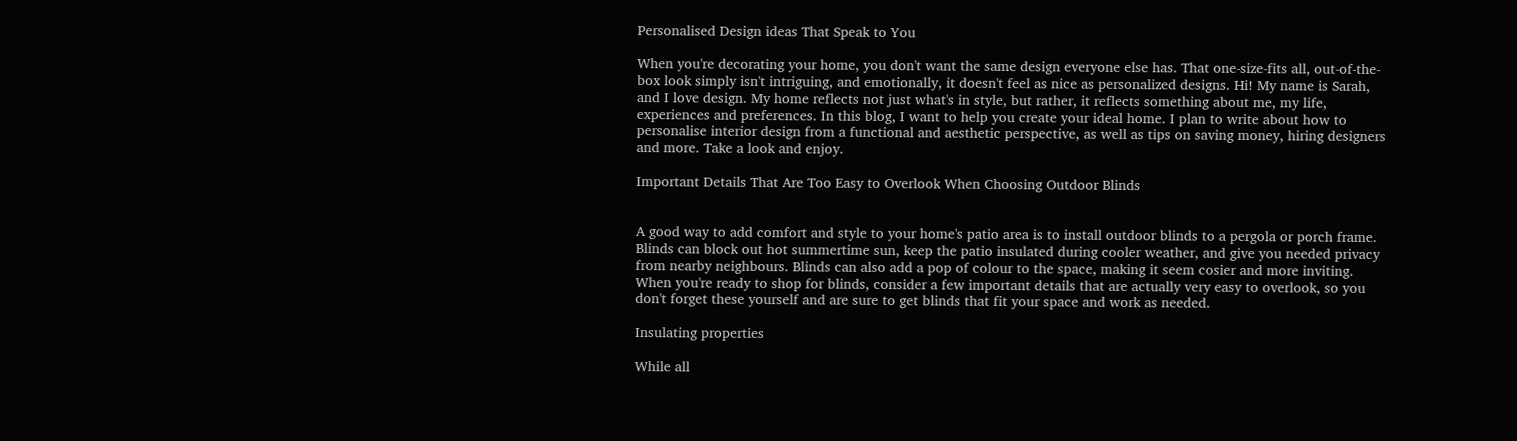Personalised Design ideas That Speak to You

When you're decorating your home, you don't want the same design everyone else has. That one-size-fits all, out-of-the-box look simply isn't intriguing, and emotionally, it doesn't feel as nice as personalized designs. Hi! My name is Sarah, and I love design. My home reflects not just what's in style, but rather, it reflects something about me, my life, experiences and preferences. In this blog, I want to help you create your ideal home. I plan to write about how to personalise interior design from a functional and aesthetic perspective, as well as tips on saving money, hiring designers and more. Take a look and enjoy.

Important Details That Are Too Easy to Overlook When Choosing Outdoor Blinds


A good way to add comfort and style to your home's patio area is to install outdoor blinds to a pergola or porch frame. Blinds can block out hot summertime sun, keep the patio insulated during cooler weather, and give you needed privacy from nearby neighbours. Blinds can also add a pop of colour to the space, making it seem cosier and more inviting. When you're ready to shop for blinds, consider a few important details that are actually very easy to overlook, so you don't forget these yourself and are sure to get blinds that fit your space and work as needed.

Insulating properties

While all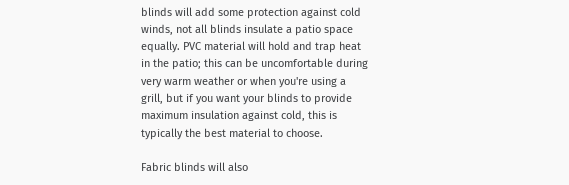blinds will add some protection against cold winds, not all blinds insulate a patio space equally. PVC material will hold and trap heat in the patio; this can be uncomfortable during very warm weather or when you're using a grill, but if you want your blinds to provide maximum insulation against cold, this is typically the best material to choose.

Fabric blinds will also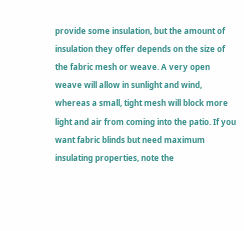provide some insulation, but the amount of insulation they offer depends on the size of the fabric mesh or weave. A very open weave will allow in sunlight and wind, whereas a small, tight mesh will block more light and air from coming into the patio. If you want fabric blinds but need maximum insulating properties, note the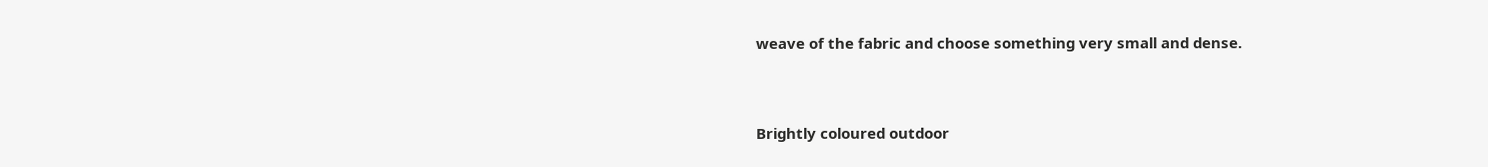weave of the fabric and choose something very small and dense.


Brightly coloured outdoor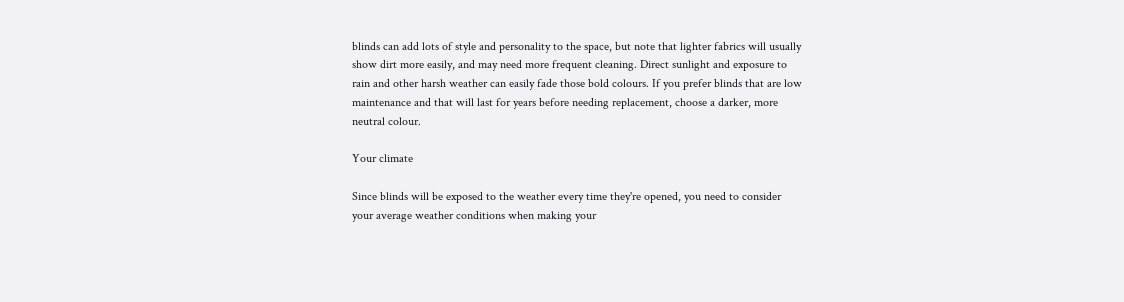blinds can add lots of style and personality to the space, but note that lighter fabrics will usually show dirt more easily, and may need more frequent cleaning. Direct sunlight and exposure to rain and other harsh weather can easily fade those bold colours. If you prefer blinds that are low maintenance and that will last for years before needing replacement, choose a darker, more neutral colour.

Your climate

Since blinds will be exposed to the weather every time they're opened, you need to consider your average weather conditions when making your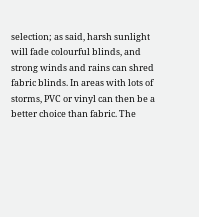selection; as said, harsh sunlight will fade colourful blinds, and strong winds and rains can shred fabric blinds. In areas with lots of storms, PVC or vinyl can then be a better choice than fabric. The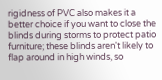rigidness of PVC also makes it a better choice if you want to close the blinds during storms to protect patio furniture; these blinds aren't likely to flap around in high winds, so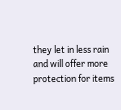they let in less rain and will offer more protection for items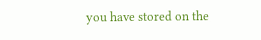you have stored on the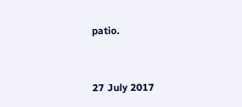patio.


27 July 2017